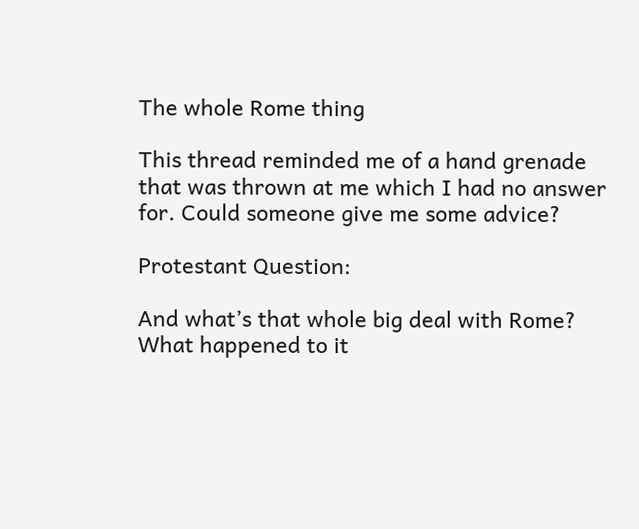The whole Rome thing

This thread reminded me of a hand grenade that was thrown at me which I had no answer for. Could someone give me some advice?

Protestant Question:

And what’s that whole big deal with Rome? What happened to it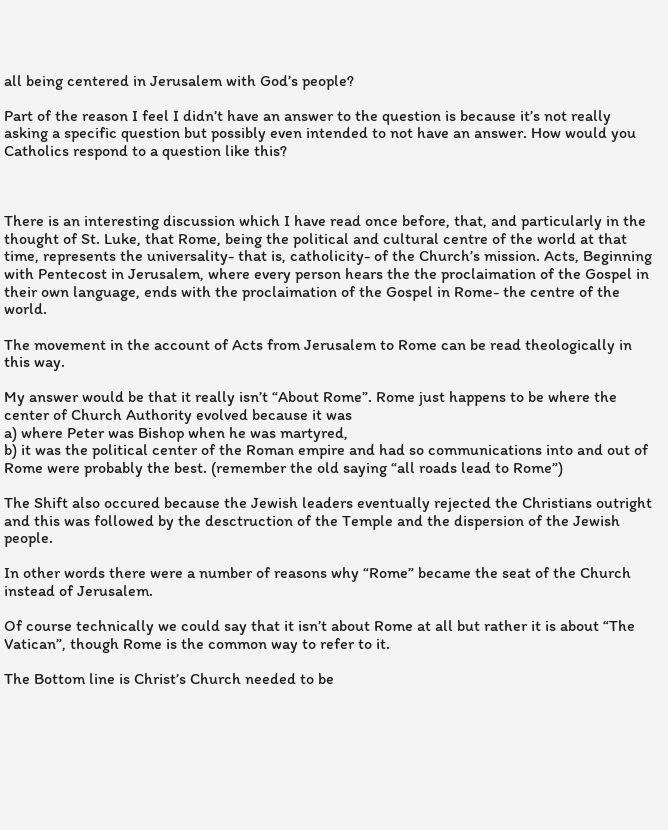all being centered in Jerusalem with God’s people?

Part of the reason I feel I didn’t have an answer to the question is because it’s not really asking a specific question but possibly even intended to not have an answer. How would you Catholics respond to a question like this?



There is an interesting discussion which I have read once before, that, and particularly in the thought of St. Luke, that Rome, being the political and cultural centre of the world at that time, represents the universality- that is, catholicity- of the Church’s mission. Acts, Beginning with Pentecost in Jerusalem, where every person hears the the proclaimation of the Gospel in their own language, ends with the proclaimation of the Gospel in Rome- the centre of the world.

The movement in the account of Acts from Jerusalem to Rome can be read theologically in this way.

My answer would be that it really isn’t “About Rome”. Rome just happens to be where the center of Church Authority evolved because it was
a) where Peter was Bishop when he was martyred,
b) it was the political center of the Roman empire and had so communications into and out of Rome were probably the best. (remember the old saying “all roads lead to Rome”)

The Shift also occured because the Jewish leaders eventually rejected the Christians outright and this was followed by the desctruction of the Temple and the dispersion of the Jewish people.

In other words there were a number of reasons why “Rome” became the seat of the Church instead of Jerusalem.

Of course technically we could say that it isn’t about Rome at all but rather it is about “The Vatican”, though Rome is the common way to refer to it.

The Bottom line is Christ’s Church needed to be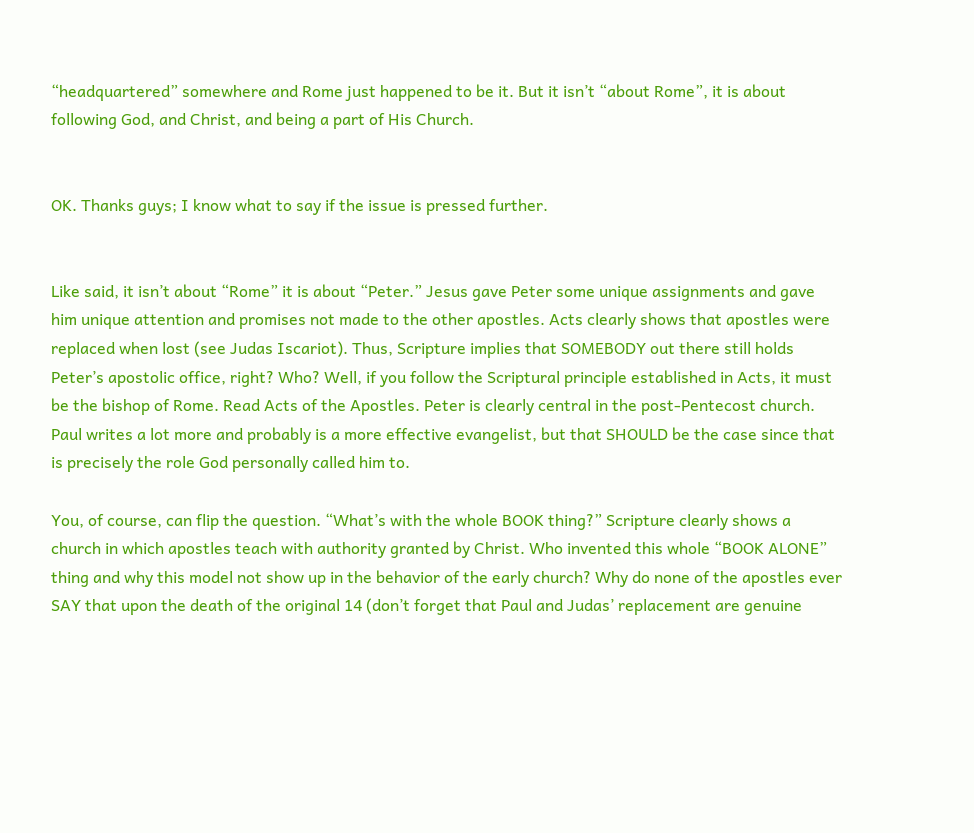“headquartered” somewhere and Rome just happened to be it. But it isn’t “about Rome”, it is about following God, and Christ, and being a part of His Church.


OK. Thanks guys; I know what to say if the issue is pressed further.


Like said, it isn’t about “Rome” it is about “Peter.” Jesus gave Peter some unique assignments and gave him unique attention and promises not made to the other apostles. Acts clearly shows that apostles were replaced when lost (see Judas Iscariot). Thus, Scripture implies that SOMEBODY out there still holds Peter’s apostolic office, right? Who? Well, if you follow the Scriptural principle established in Acts, it must be the bishop of Rome. Read Acts of the Apostles. Peter is clearly central in the post-Pentecost church. Paul writes a lot more and probably is a more effective evangelist, but that SHOULD be the case since that is precisely the role God personally called him to.

You, of course, can flip the question. “What’s with the whole BOOK thing?” Scripture clearly shows a church in which apostles teach with authority granted by Christ. Who invented this whole “BOOK ALONE” thing and why this model not show up in the behavior of the early church? Why do none of the apostles ever SAY that upon the death of the original 14 (don’t forget that Paul and Judas’ replacement are genuine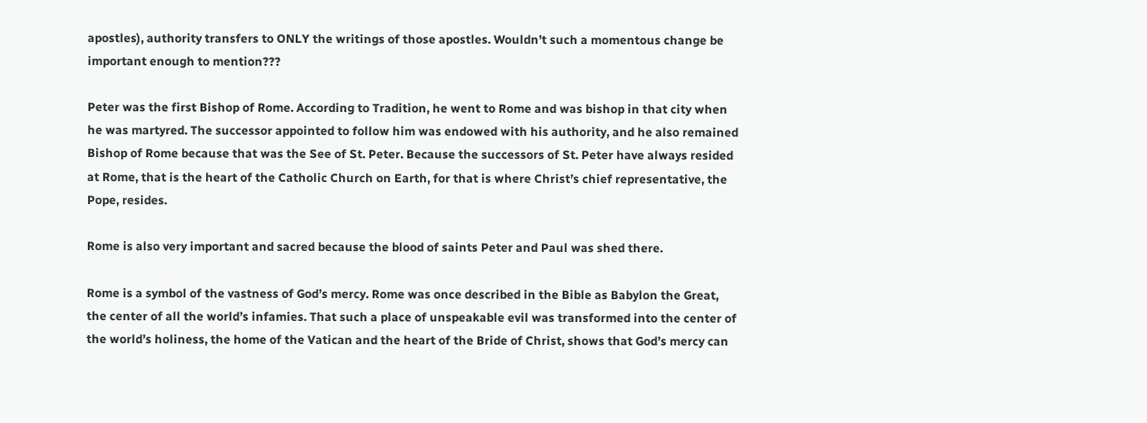apostles), authority transfers to ONLY the writings of those apostles. Wouldn’t such a momentous change be important enough to mention???

Peter was the first Bishop of Rome. According to Tradition, he went to Rome and was bishop in that city when he was martyred. The successor appointed to follow him was endowed with his authority, and he also remained Bishop of Rome because that was the See of St. Peter. Because the successors of St. Peter have always resided at Rome, that is the heart of the Catholic Church on Earth, for that is where Christ’s chief representative, the Pope, resides.

Rome is also very important and sacred because the blood of saints Peter and Paul was shed there.

Rome is a symbol of the vastness of God’s mercy. Rome was once described in the Bible as Babylon the Great, the center of all the world’s infamies. That such a place of unspeakable evil was transformed into the center of the world’s holiness, the home of the Vatican and the heart of the Bride of Christ, shows that God’s mercy can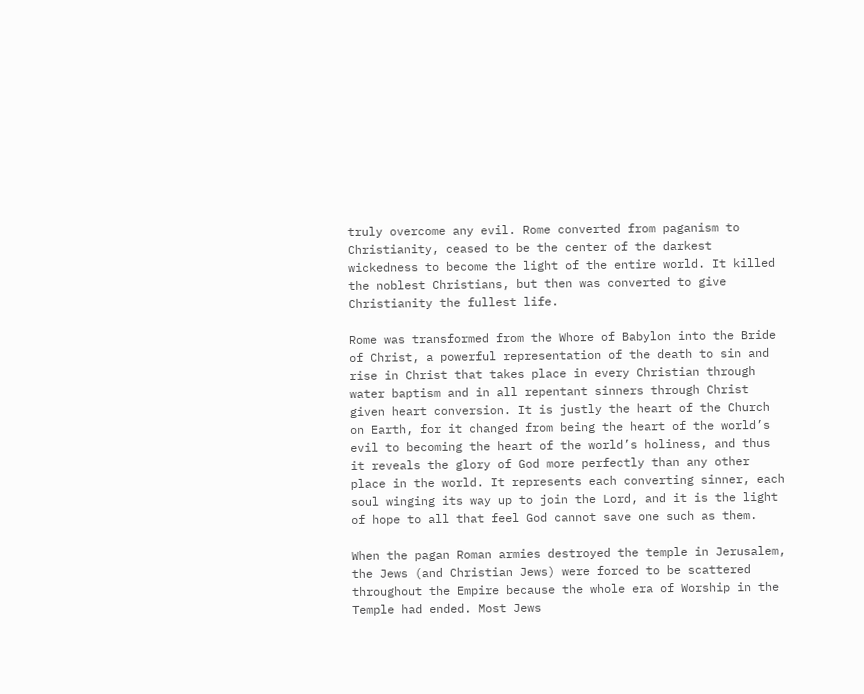truly overcome any evil. Rome converted from paganism to Christianity, ceased to be the center of the darkest wickedness to become the light of the entire world. It killed the noblest Christians, but then was converted to give Christianity the fullest life.

Rome was transformed from the Whore of Babylon into the Bride of Christ, a powerful representation of the death to sin and rise in Christ that takes place in every Christian through water baptism and in all repentant sinners through Christ given heart conversion. It is justly the heart of the Church on Earth, for it changed from being the heart of the world’s evil to becoming the heart of the world’s holiness, and thus it reveals the glory of God more perfectly than any other place in the world. It represents each converting sinner, each soul winging its way up to join the Lord, and it is the light of hope to all that feel God cannot save one such as them.

When the pagan Roman armies destroyed the temple in Jerusalem, the Jews (and Christian Jews) were forced to be scattered throughout the Empire because the whole era of Worship in the Temple had ended. Most Jews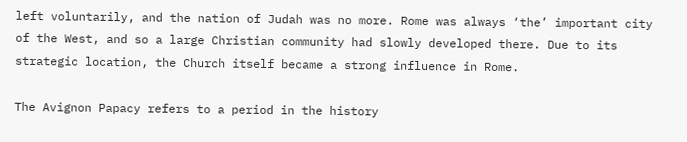left voluntarily, and the nation of Judah was no more. Rome was always ‘the’ important city of the West, and so a large Christian community had slowly developed there. Due to its strategic location, the Church itself became a strong influence in Rome.

The Avignon Papacy refers to a period in the history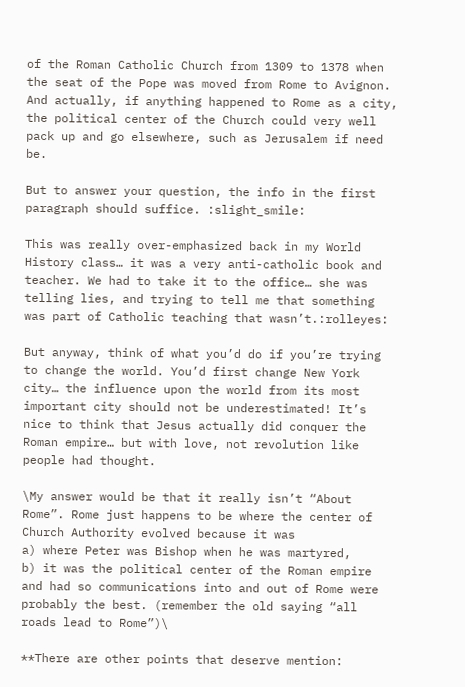of the Roman Catholic Church from 1309 to 1378 when the seat of the Pope was moved from Rome to Avignon. And actually, if anything happened to Rome as a city, the political center of the Church could very well pack up and go elsewhere, such as Jerusalem if need be.

But to answer your question, the info in the first paragraph should suffice. :slight_smile:

This was really over-emphasized back in my World History class… it was a very anti-catholic book and teacher. We had to take it to the office… she was telling lies, and trying to tell me that something was part of Catholic teaching that wasn’t.:rolleyes:

But anyway, think of what you’d do if you’re trying to change the world. You’d first change New York city… the influence upon the world from its most important city should not be underestimated! It’s nice to think that Jesus actually did conquer the Roman empire… but with love, not revolution like people had thought.

\My answer would be that it really isn’t “About Rome”. Rome just happens to be where the center of Church Authority evolved because it was
a) where Peter was Bishop when he was martyred,
b) it was the political center of the Roman empire and had so communications into and out of Rome were probably the best. (remember the old saying “all roads lead to Rome”)\

**There are other points that deserve mention: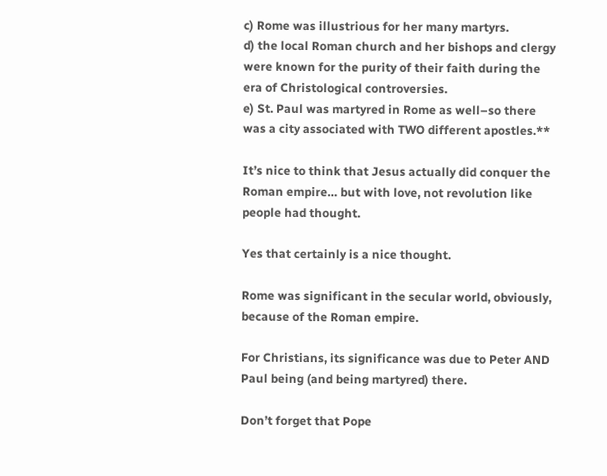c) Rome was illustrious for her many martyrs.
d) the local Roman church and her bishops and clergy were known for the purity of their faith during the era of Christological controversies.
e) St. Paul was martyred in Rome as well–so there was a city associated with TWO different apostles.**

It’s nice to think that Jesus actually did conquer the Roman empire… but with love, not revolution like people had thought.

Yes that certainly is a nice thought.

Rome was significant in the secular world, obviously, because of the Roman empire.

For Christians, its significance was due to Peter AND Paul being (and being martyred) there.

Don’t forget that Pope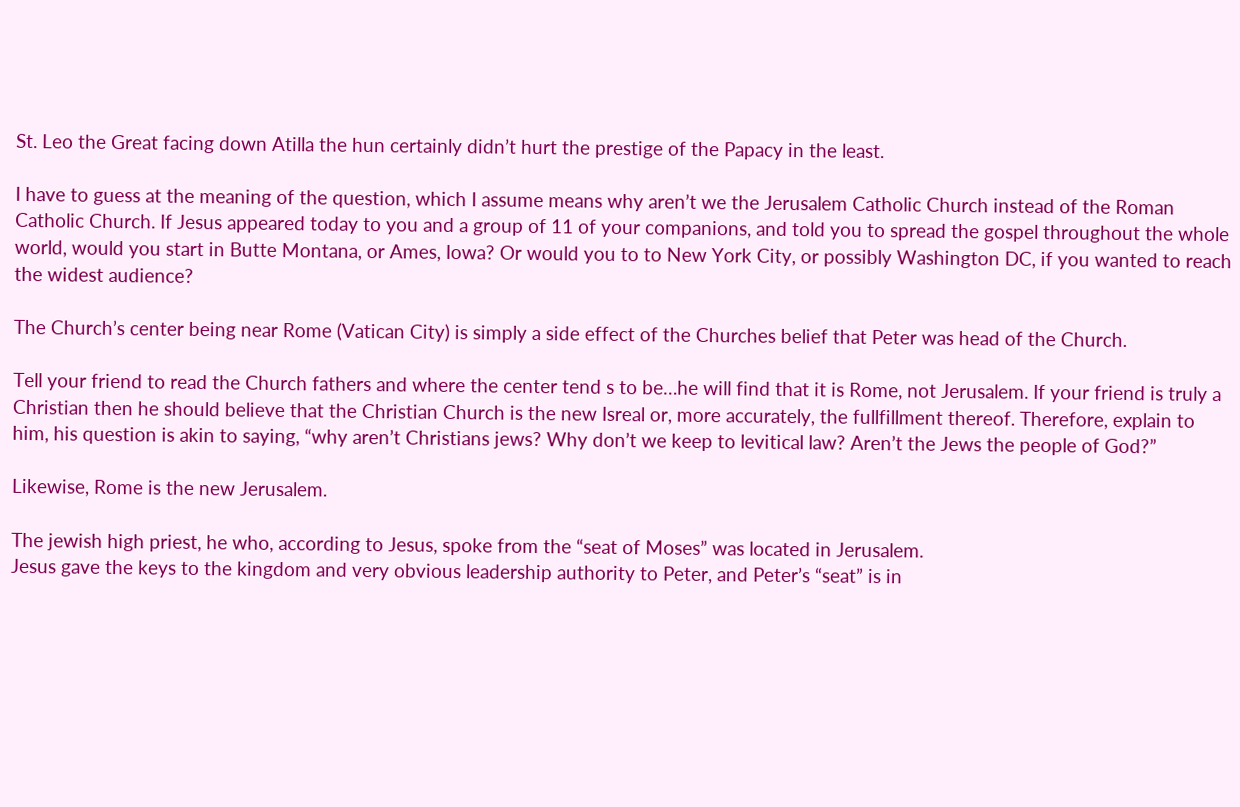St. Leo the Great facing down Atilla the hun certainly didn’t hurt the prestige of the Papacy in the least.

I have to guess at the meaning of the question, which I assume means why aren’t we the Jerusalem Catholic Church instead of the Roman Catholic Church. If Jesus appeared today to you and a group of 11 of your companions, and told you to spread the gospel throughout the whole world, would you start in Butte Montana, or Ames, Iowa? Or would you to to New York City, or possibly Washington DC, if you wanted to reach the widest audience?

The Church’s center being near Rome (Vatican City) is simply a side effect of the Churches belief that Peter was head of the Church.

Tell your friend to read the Church fathers and where the center tend s to be…he will find that it is Rome, not Jerusalem. If your friend is truly a Christian then he should believe that the Christian Church is the new Isreal or, more accurately, the fullfillment thereof. Therefore, explain to him, his question is akin to saying, “why aren’t Christians jews? Why don’t we keep to levitical law? Aren’t the Jews the people of God?”

Likewise, Rome is the new Jerusalem.

The jewish high priest, he who, according to Jesus, spoke from the “seat of Moses” was located in Jerusalem.
Jesus gave the keys to the kingdom and very obvious leadership authority to Peter, and Peter’s “seat” is in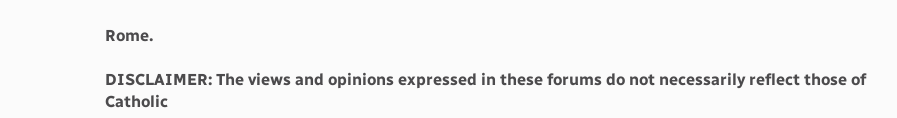Rome.

DISCLAIMER: The views and opinions expressed in these forums do not necessarily reflect those of Catholic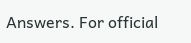Answers. For official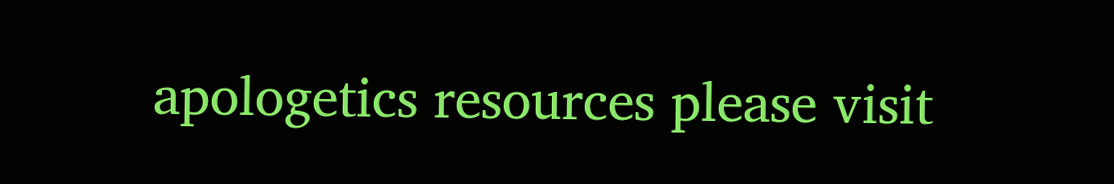apologetics resources please visit